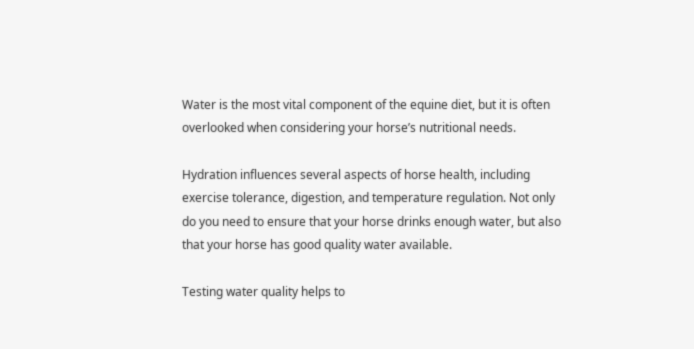Water is the most vital component of the equine diet, but it is often overlooked when considering your horse’s nutritional needs.

Hydration influences several aspects of horse health, including exercise tolerance, digestion, and temperature regulation. Not only do you need to ensure that your horse drinks enough water, but also that your horse has good quality water available.

Testing water quality helps to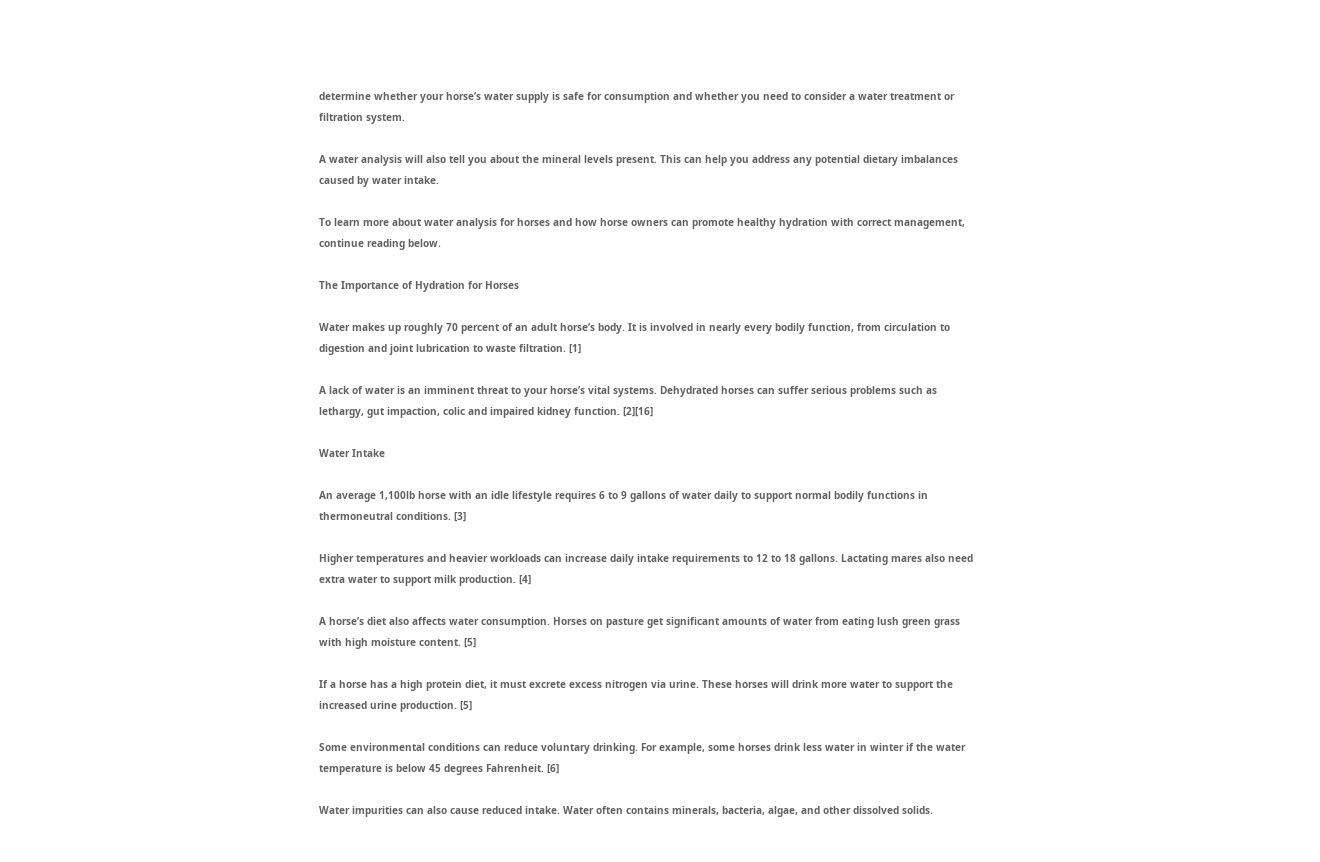determine whether your horse’s water supply is safe for consumption and whether you need to consider a water treatment or filtration system.

A water analysis will also tell you about the mineral levels present. This can help you address any potential dietary imbalances caused by water intake.

To learn more about water analysis for horses and how horse owners can promote healthy hydration with correct management, continue reading below.

The Importance of Hydration for Horses

Water makes up roughly 70 percent of an adult horse’s body. It is involved in nearly every bodily function, from circulation to digestion and joint lubrication to waste filtration. [1]

A lack of water is an imminent threat to your horse’s vital systems. Dehydrated horses can suffer serious problems such as lethargy, gut impaction, colic and impaired kidney function. [2][16]

Water Intake

An average 1,100lb horse with an idle lifestyle requires 6 to 9 gallons of water daily to support normal bodily functions in thermoneutral conditions. [3]

Higher temperatures and heavier workloads can increase daily intake requirements to 12 to 18 gallons. Lactating mares also need extra water to support milk production. [4]

A horse’s diet also affects water consumption. Horses on pasture get significant amounts of water from eating lush green grass with high moisture content. [5]

If a horse has a high protein diet, it must excrete excess nitrogen via urine. These horses will drink more water to support the increased urine production. [5]

Some environmental conditions can reduce voluntary drinking. For example, some horses drink less water in winter if the water temperature is below 45 degrees Fahrenheit. [6]

Water impurities can also cause reduced intake. Water often contains minerals, bacteria, algae, and other dissolved solids.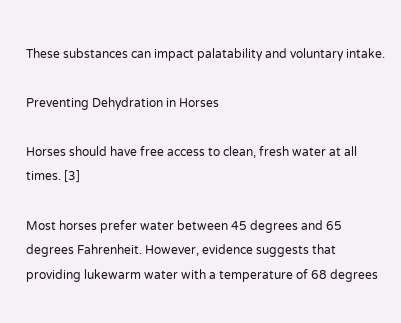These substances can impact palatability and voluntary intake.

Preventing Dehydration in Horses

Horses should have free access to clean, fresh water at all times. [3]

Most horses prefer water between 45 degrees and 65 degrees Fahrenheit. However, evidence suggests that providing lukewarm water with a temperature of 68 degrees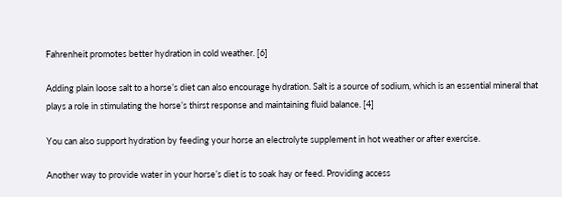Fahrenheit promotes better hydration in cold weather. [6]

Adding plain loose salt to a horse’s diet can also encourage hydration. Salt is a source of sodium, which is an essential mineral that plays a role in stimulating the horse’s thirst response and maintaining fluid balance. [4]

You can also support hydration by feeding your horse an electrolyte supplement in hot weather or after exercise.

Another way to provide water in your horse’s diet is to soak hay or feed. Providing access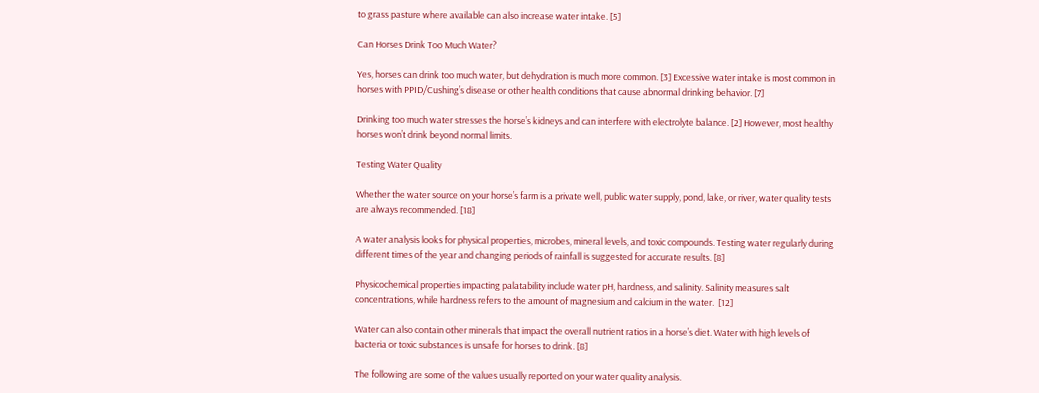to grass pasture where available can also increase water intake. [5]

Can Horses Drink Too Much Water?

Yes, horses can drink too much water, but dehydration is much more common. [3] Excessive water intake is most common in horses with PPID/Cushing’s disease or other health conditions that cause abnormal drinking behavior. [7]

Drinking too much water stresses the horse’s kidneys and can interfere with electrolyte balance. [2] However, most healthy horses won’t drink beyond normal limits.

Testing Water Quality

Whether the water source on your horse’s farm is a private well, public water supply, pond, lake, or river, water quality tests are always recommended. [18]

A water analysis looks for physical properties, microbes, mineral levels, and toxic compounds. Testing water regularly during different times of the year and changing periods of rainfall is suggested for accurate results. [8]

Physicochemical properties impacting palatability include water pH, hardness, and salinity. Salinity measures salt concentrations, while hardness refers to the amount of magnesium and calcium in the water.  [12]

Water can also contain other minerals that impact the overall nutrient ratios in a horse’s diet. Water with high levels of bacteria or toxic substances is unsafe for horses to drink. [8]

The following are some of the values usually reported on your water quality analysis.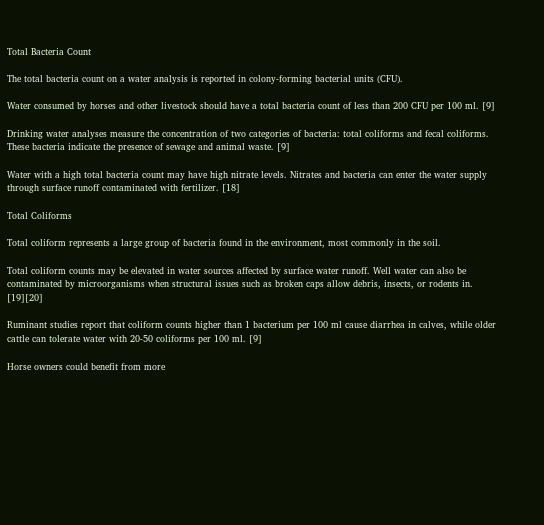Total Bacteria Count

The total bacteria count on a water analysis is reported in colony-forming bacterial units (CFU).

Water consumed by horses and other livestock should have a total bacteria count of less than 200 CFU per 100 ml. [9]

Drinking water analyses measure the concentration of two categories of bacteria: total coliforms and fecal coliforms. These bacteria indicate the presence of sewage and animal waste. [9]

Water with a high total bacteria count may have high nitrate levels. Nitrates and bacteria can enter the water supply through surface runoff contaminated with fertilizer. [18]

Total Coliforms

Total coliform represents a large group of bacteria found in the environment, most commonly in the soil.

Total coliform counts may be elevated in water sources affected by surface water runoff. Well water can also be contaminated by microorganisms when structural issues such as broken caps allow debris, insects, or rodents in. [19][20]

Ruminant studies report that coliform counts higher than 1 bacterium per 100 ml cause diarrhea in calves, while older cattle can tolerate water with 20-50 coliforms per 100 ml. [9]

Horse owners could benefit from more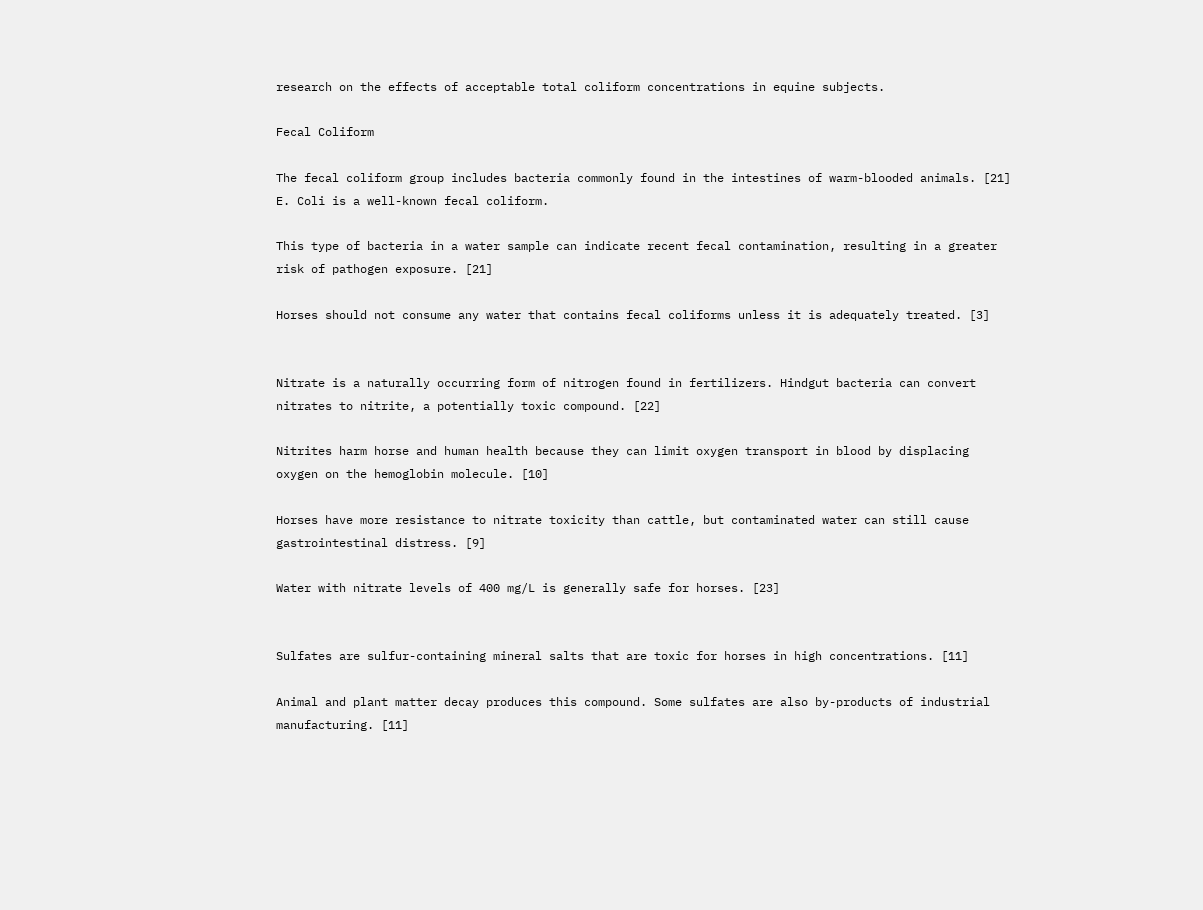research on the effects of acceptable total coliform concentrations in equine subjects.

Fecal Coliform

The fecal coliform group includes bacteria commonly found in the intestines of warm-blooded animals. [21] E. Coli is a well-known fecal coliform.

This type of bacteria in a water sample can indicate recent fecal contamination, resulting in a greater risk of pathogen exposure. [21]

Horses should not consume any water that contains fecal coliforms unless it is adequately treated. [3]


Nitrate is a naturally occurring form of nitrogen found in fertilizers. Hindgut bacteria can convert nitrates to nitrite, a potentially toxic compound. [22]

Nitrites harm horse and human health because they can limit oxygen transport in blood by displacing oxygen on the hemoglobin molecule. [10]

Horses have more resistance to nitrate toxicity than cattle, but contaminated water can still cause gastrointestinal distress. [9]

Water with nitrate levels of 400 mg/L is generally safe for horses. [23]


Sulfates are sulfur-containing mineral salts that are toxic for horses in high concentrations. [11]

Animal and plant matter decay produces this compound. Some sulfates are also by-products of industrial manufacturing. [11]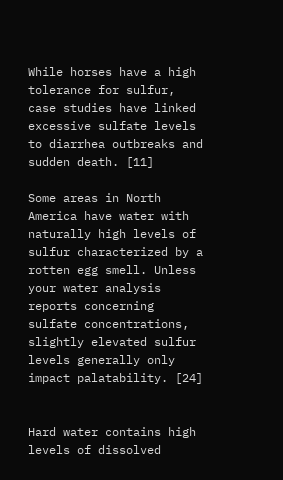While horses have a high tolerance for sulfur, case studies have linked excessive sulfate levels to diarrhea outbreaks and sudden death. [11]

Some areas in North America have water with naturally high levels of sulfur characterized by a rotten egg smell. Unless your water analysis reports concerning sulfate concentrations, slightly elevated sulfur levels generally only impact palatability. [24]


Hard water contains high levels of dissolved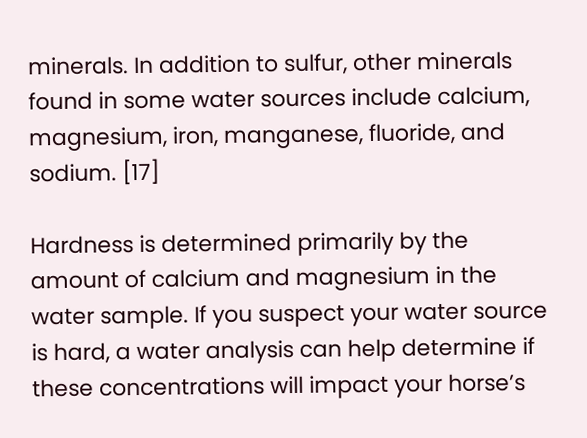minerals. In addition to sulfur, other minerals found in some water sources include calcium, magnesium, iron, manganese, fluoride, and sodium. [17]

Hardness is determined primarily by the amount of calcium and magnesium in the water sample. If you suspect your water source is hard, a water analysis can help determine if these concentrations will impact your horse’s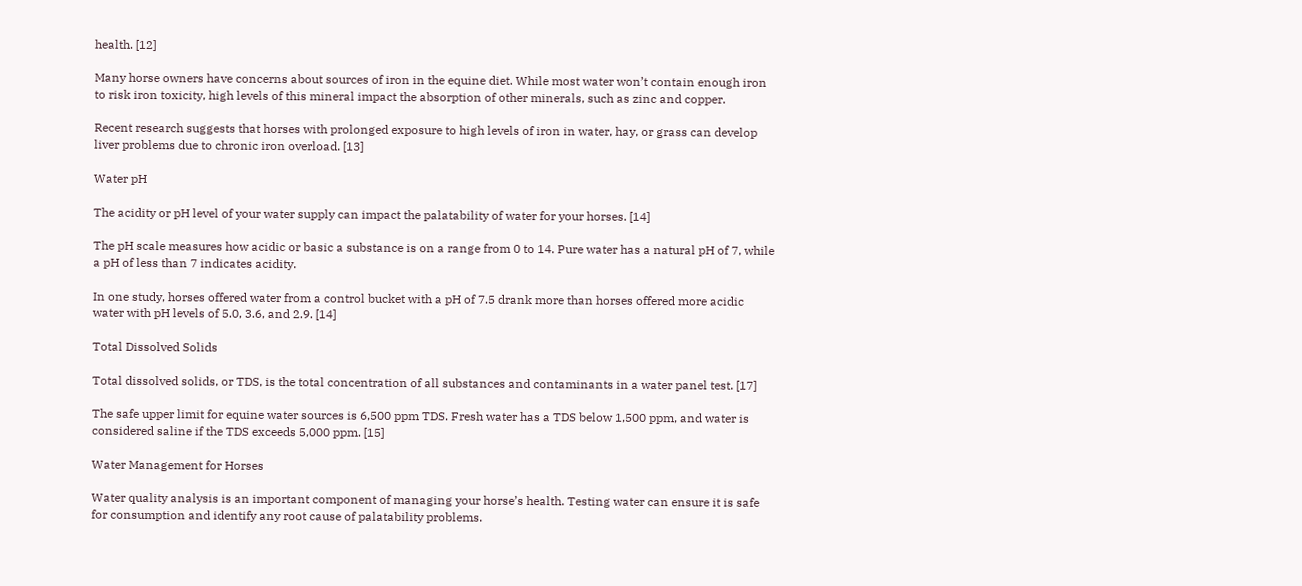health. [12]

Many horse owners have concerns about sources of iron in the equine diet. While most water won’t contain enough iron to risk iron toxicity, high levels of this mineral impact the absorption of other minerals, such as zinc and copper.

Recent research suggests that horses with prolonged exposure to high levels of iron in water, hay, or grass can develop liver problems due to chronic iron overload. [13]

Water pH

The acidity or pH level of your water supply can impact the palatability of water for your horses. [14]

The pH scale measures how acidic or basic a substance is on a range from 0 to 14. Pure water has a natural pH of 7, while a pH of less than 7 indicates acidity.

In one study, horses offered water from a control bucket with a pH of 7.5 drank more than horses offered more acidic water with pH levels of 5.0, 3.6, and 2.9. [14]

Total Dissolved Solids

Total dissolved solids, or TDS, is the total concentration of all substances and contaminants in a water panel test. [17]

The safe upper limit for equine water sources is 6,500 ppm TDS. Fresh water has a TDS below 1,500 ppm, and water is considered saline if the TDS exceeds 5,000 ppm. [15]

Water Management for Horses

Water quality analysis is an important component of managing your horse’s health. Testing water can ensure it is safe for consumption and identify any root cause of palatability problems.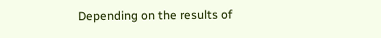Depending on the results of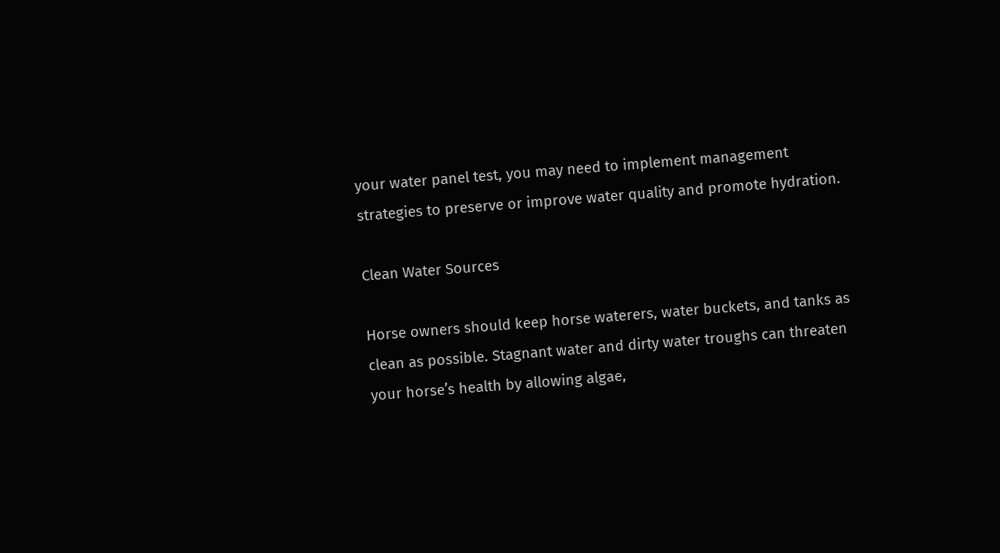your water panel test, you may need to implement management strategies to preserve or improve water quality and promote hydration.

Clean Water Sources

Horse owners should keep horse waterers, water buckets, and tanks as clean as possible. Stagnant water and dirty water troughs can threaten your horse’s health by allowing algae,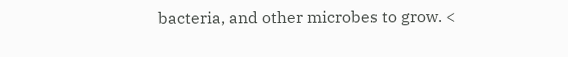bacteria, and other microbes to grow. <